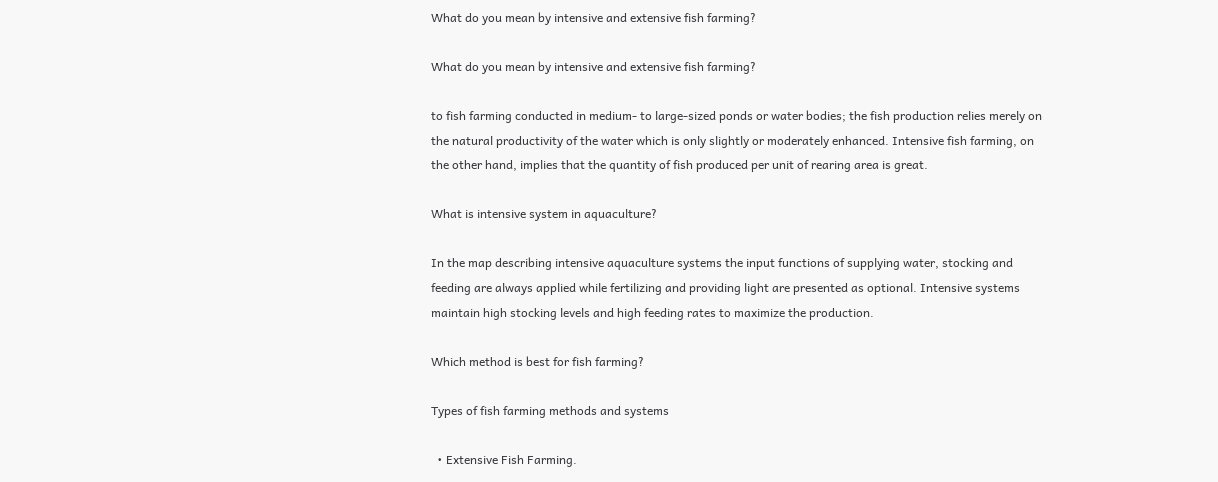What do you mean by intensive and extensive fish farming?

What do you mean by intensive and extensive fish farming?

to fish farming conducted in medium- to large-sized ponds or water bodies; the fish production relies merely on the natural productivity of the water which is only slightly or moderately enhanced. Intensive fish farming, on the other hand, implies that the quantity of fish produced per unit of rearing area is great.

What is intensive system in aquaculture?

In the map describing intensive aquaculture systems the input functions of supplying water, stocking and feeding are always applied while fertilizing and providing light are presented as optional. Intensive systems maintain high stocking levels and high feeding rates to maximize the production.

Which method is best for fish farming?

Types of fish farming methods and systems

  • Extensive Fish Farming.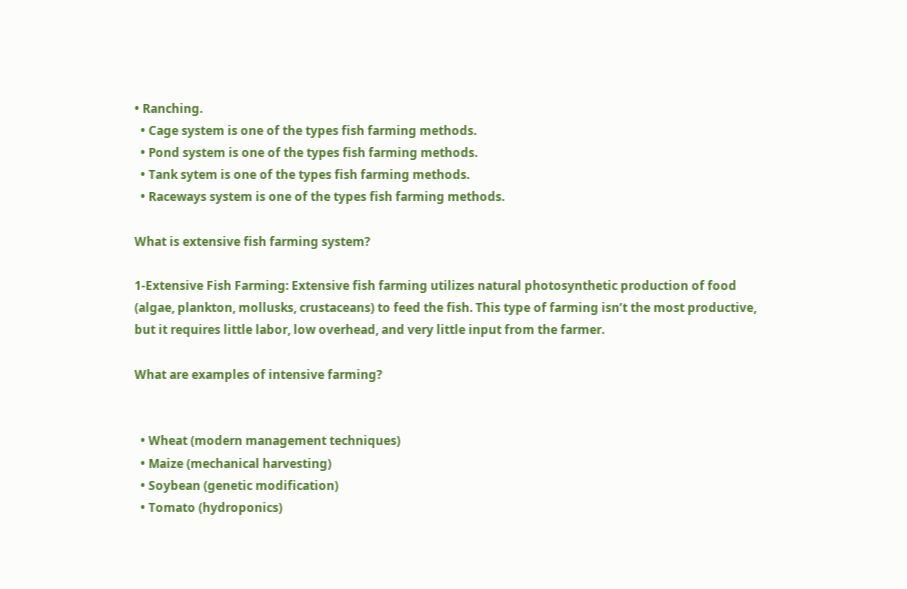• Ranching.
  • Cage system is one of the types fish farming methods.
  • Pond system is one of the types fish farming methods.
  • Tank sytem is one of the types fish farming methods.
  • Raceways system is one of the types fish farming methods.

What is extensive fish farming system?

1-Extensive Fish Farming: Extensive fish farming utilizes natural photosynthetic production of food (algae, plankton, mollusks, crustaceans) to feed the fish. This type of farming isn’t the most productive, but it requires little labor, low overhead, and very little input from the farmer.

What are examples of intensive farming?


  • Wheat (modern management techniques)
  • Maize (mechanical harvesting)
  • Soybean (genetic modification)
  • Tomato (hydroponics)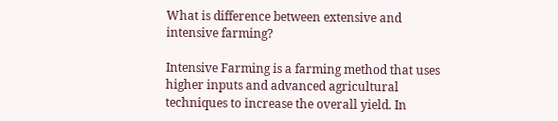What is difference between extensive and intensive farming?

Intensive Farming is a farming method that uses higher inputs and advanced agricultural techniques to increase the overall yield. In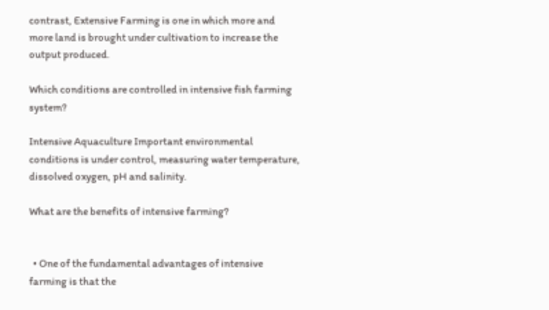contrast, Extensive Farming is one in which more and more land is brought under cultivation to increase the output produced.

Which conditions are controlled in intensive fish farming system?

Intensive Aquaculture Important environmental conditions is under control, measuring water temperature, dissolved oxygen, pH and salinity.

What are the benefits of intensive farming?


  • One of the fundamental advantages of intensive farming is that the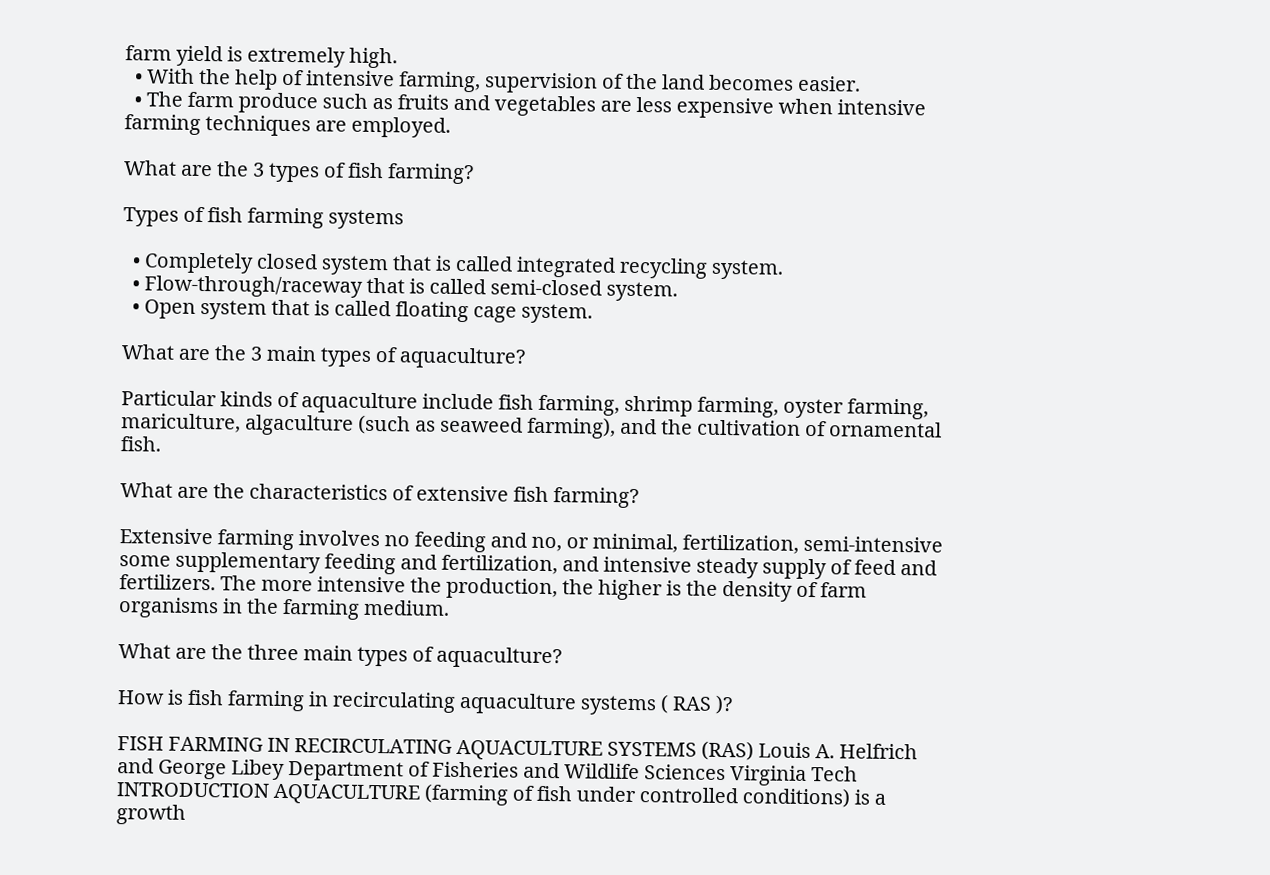farm yield is extremely high.
  • With the help of intensive farming, supervision of the land becomes easier.
  • The farm produce such as fruits and vegetables are less expensive when intensive farming techniques are employed.

What are the 3 types of fish farming?

Types of fish farming systems

  • Completely closed system that is called integrated recycling system.
  • Flow-through/raceway that is called semi-closed system.
  • Open system that is called floating cage system.

What are the 3 main types of aquaculture?

Particular kinds of aquaculture include fish farming, shrimp farming, oyster farming, mariculture, algaculture (such as seaweed farming), and the cultivation of ornamental fish.

What are the characteristics of extensive fish farming?

Extensive farming involves no feeding and no, or minimal, fertilization, semi-intensive some supplementary feeding and fertilization, and intensive steady supply of feed and fertilizers. The more intensive the production, the higher is the density of farm organisms in the farming medium.

What are the three main types of aquaculture?

How is fish farming in recirculating aquaculture systems ( RAS )?

FISH FARMING IN RECIRCULATING AQUACULTURE SYSTEMS (RAS) Louis A. Helfrich and George Libey Department of Fisheries and Wildlife Sciences Virginia Tech INTRODUCTION AQUACULTURE (farming of fish under controlled conditions) is a growth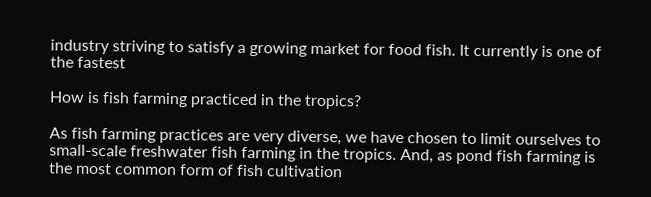industry striving to satisfy a growing market for food fish. It currently is one of the fastest

How is fish farming practiced in the tropics?

As fish farming practices are very diverse, we have chosen to limit ourselves to small-scale freshwater fish farming in the tropics. And, as pond fish farming is the most common form of fish cultivation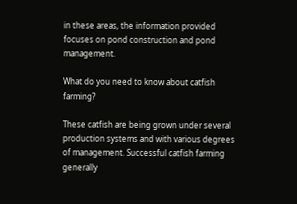in these areas, the information provided focuses on pond construction and pond management.

What do you need to know about catfish farming?

These catfish are being grown under several production systems and with various degrees of management. Successful catfish farming generally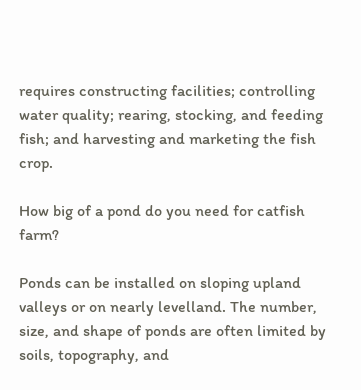requires constructing facilities; controlling water quality; rearing, stocking, and feeding fish; and harvesting and marketing the fish crop.

How big of a pond do you need for catfish farm?

Ponds can be installed on sloping upland valleys or on nearly levelland. The number, size, and shape of ponds are often limited by soils, topography, and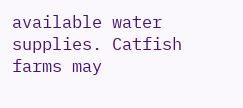available water supplies. Catfish farms may